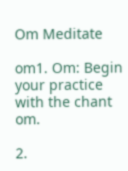Om Meditate

om1. Om: Begin your practice with the chant om.

2.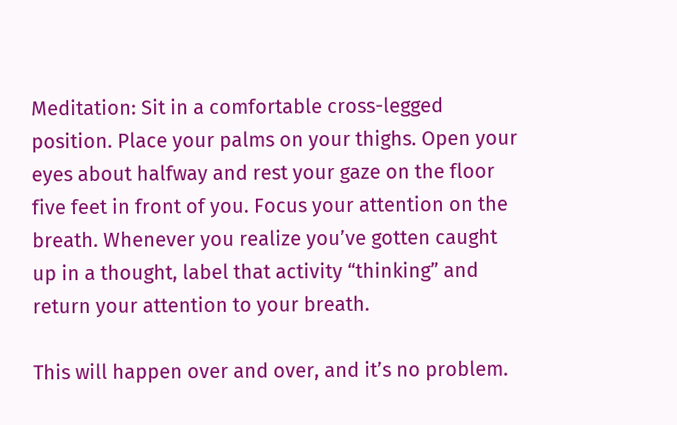Meditation: Sit in a comfortable cross-legged position. Place your palms on your thighs. Open your eyes about halfway and rest your gaze on the floor five feet in front of you. Focus your attention on the breath. Whenever you realize you’ve gotten caught up in a thought, label that activity “thinking” and return your attention to your breath.

This will happen over and over, and it’s no problem.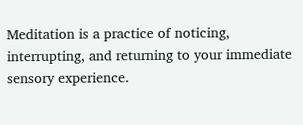Meditation is a practice of noticing, interrupting, and returning to your immediate sensory experience.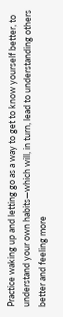Practice waking up and letting go as a way to get to know yourself better, to understand your own habits—which will, in turn, lead to understanding others better and feeling more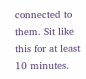connected to them. Sit like this for at least 10 minutes.